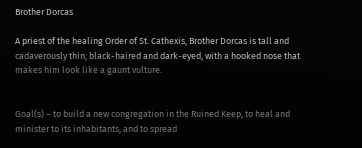Brother Dorcas

A priest of the healing Order of St. Cathexis, Brother Dorcas is tall and cadaverously thin, black-haired and dark-eyed, with a hooked nose that makes him look like a gaunt vulture.


Goal(s) – to build a new congregation in the Ruined Keep, to heal and minister to its inhabitants, and to spread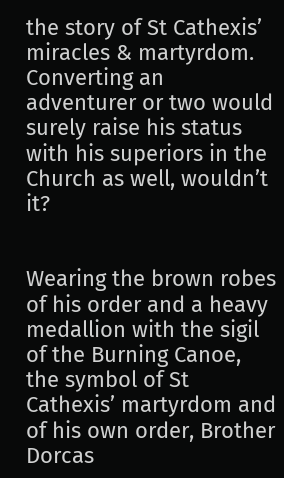the story of St Cathexis’ miracles & martyrdom. Converting an adventurer or two would surely raise his status with his superiors in the Church as well, wouldn’t it?


Wearing the brown robes of his order and a heavy medallion with the sigil of the Burning Canoe, the symbol of St Cathexis’ martyrdom and of his own order, Brother Dorcas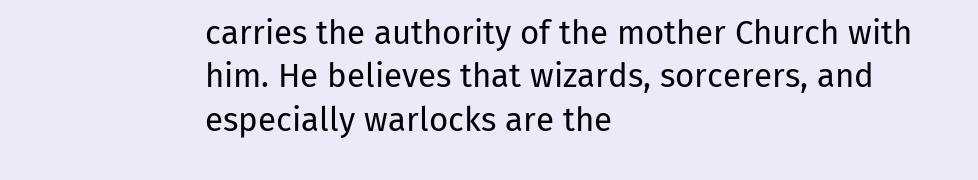carries the authority of the mother Church with him. He believes that wizards, sorcerers, and especially warlocks are the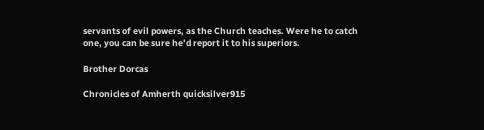servants of evil powers, as the Church teaches. Were he to catch one, you can be sure he’d report it to his superiors.

Brother Dorcas

Chronicles of Amherth quicksilver915